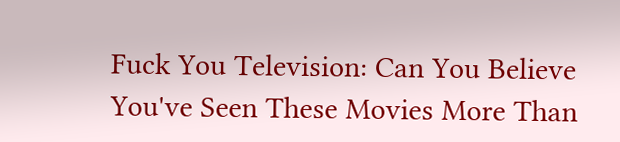Fuck You Television: Can You Believe You've Seen These Movies More Than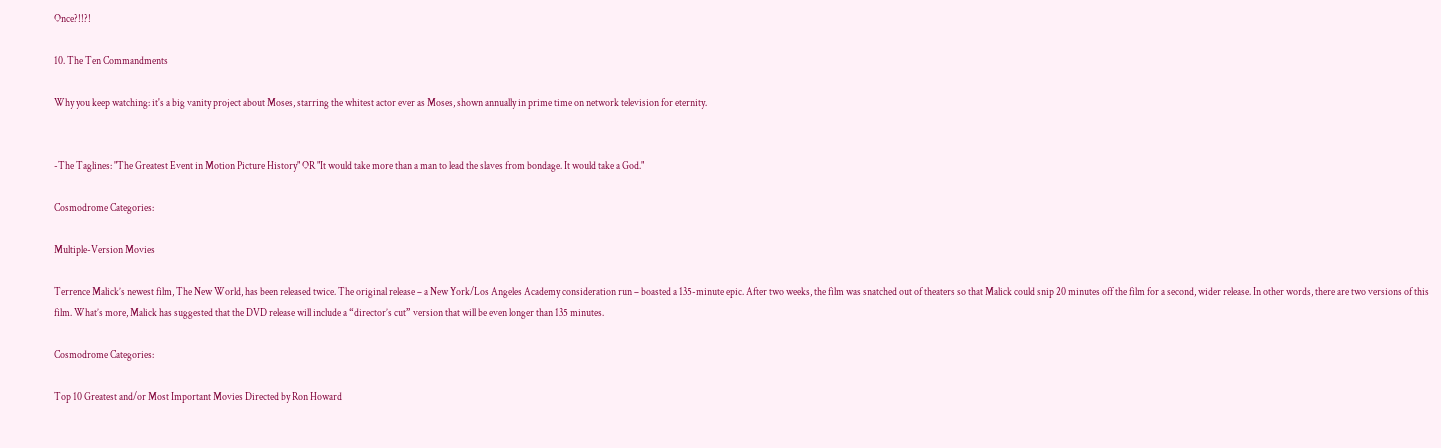Once?!!?!

10. The Ten Commandments

Why you keep watching: it's a big vanity project about Moses, starring the whitest actor ever as Moses, shown annually in prime time on network television for eternity.


-The Taglines: "The Greatest Event in Motion Picture History" OR "It would take more than a man to lead the slaves from bondage. It would take a God."

Cosmodrome Categories:

Multiple-Version Movies

Terrence Malick’s newest film, The New World, has been released twice. The original release – a New York/Los Angeles Academy consideration run – boasted a 135-minute epic. After two weeks, the film was snatched out of theaters so that Malick could snip 20 minutes off the film for a second, wider release. In other words, there are two versions of this film. What’s more, Malick has suggested that the DVD release will include a “director’s cut” version that will be even longer than 135 minutes.

Cosmodrome Categories:

Top 10 Greatest and/or Most Important Movies Directed by Ron Howard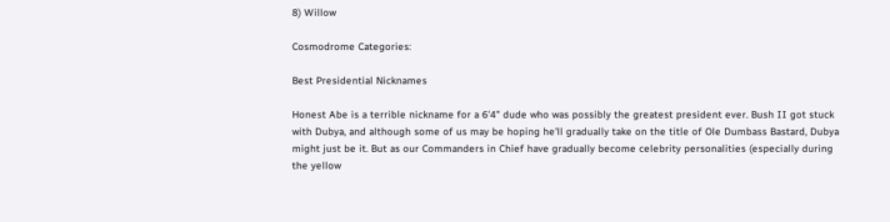8) Willow

Cosmodrome Categories:

Best Presidential Nicknames

Honest Abe is a terrible nickname for a 6'4" dude who was possibly the greatest president ever. Bush II got stuck with Dubya, and although some of us may be hoping he'll gradually take on the title of Ole Dumbass Bastard, Dubya might just be it. But as our Commanders in Chief have gradually become celebrity personalities (especially during the yellow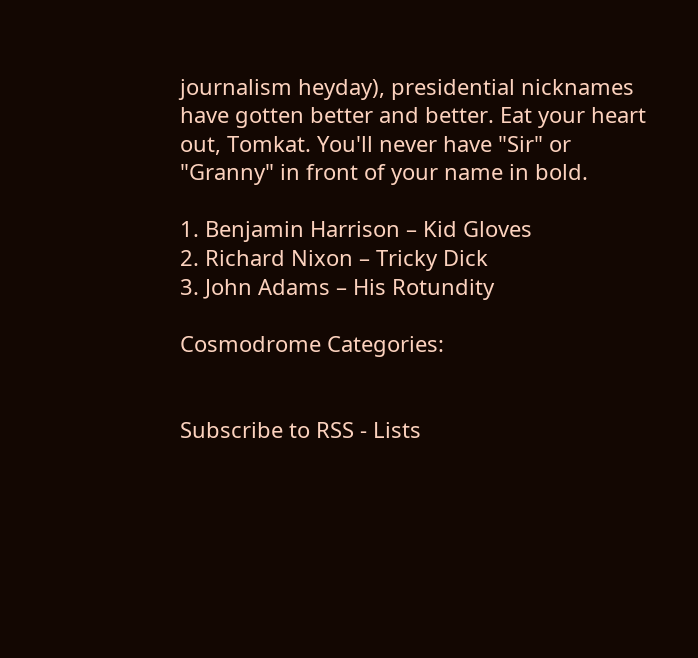journalism heyday), presidential nicknames have gotten better and better. Eat your heart out, Tomkat. You'll never have "Sir" or "Granny" in front of your name in bold.

1. Benjamin Harrison – Kid Gloves
2. Richard Nixon – Tricky Dick
3. John Adams – His Rotundity

Cosmodrome Categories:


Subscribe to RSS - Lists